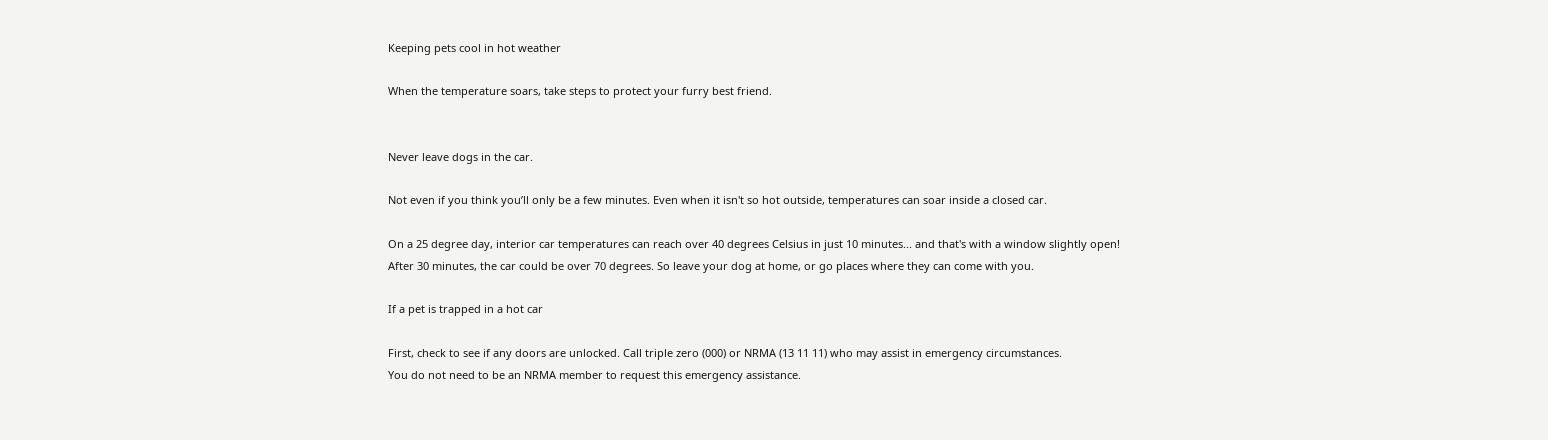Keeping pets cool in hot weather

When the temperature soars, take steps to protect your furry best friend.


Never leave dogs in the car.

Not even if you think you’ll only be a few minutes. Even when it isn't so hot outside, temperatures can soar inside a closed car.

On a 25 degree day, interior car temperatures can reach over 40 degrees Celsius in just 10 minutes... and that's with a window slightly open!
After 30 minutes, the car could be over 70 degrees. So leave your dog at home, or go places where they can come with you.

If a pet is trapped in a hot car

First, check to see if any doors are unlocked. Call triple zero (000) or NRMA (13 11 11) who may assist in emergency circumstances.
You do not need to be an NRMA member to request this emergency assistance.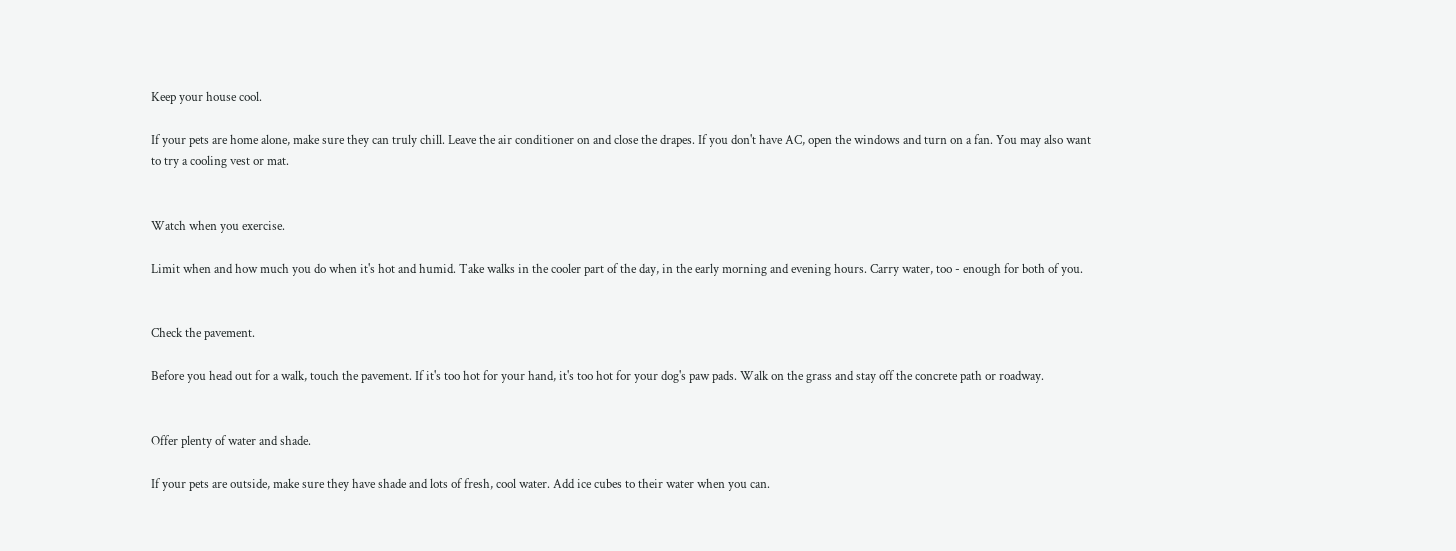Keep your house cool.

If your pets are home alone, make sure they can truly chill. Leave the air conditioner on and close the drapes. If you don't have AC, open the windows and turn on a fan. You may also want to try a cooling vest or mat.


Watch when you exercise.

Limit when and how much you do when it's hot and humid. Take walks in the cooler part of the day, in the early morning and evening hours. Carry water, too - enough for both of you.


Check the pavement.

Before you head out for a walk, touch the pavement. If it's too hot for your hand, it's too hot for your dog's paw pads. Walk on the grass and stay off the concrete path or roadway.


Offer plenty of water and shade.

If your pets are outside, make sure they have shade and lots of fresh, cool water. Add ice cubes to their water when you can.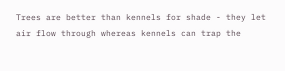Trees are better than kennels for shade - they let air flow through whereas kennels can trap the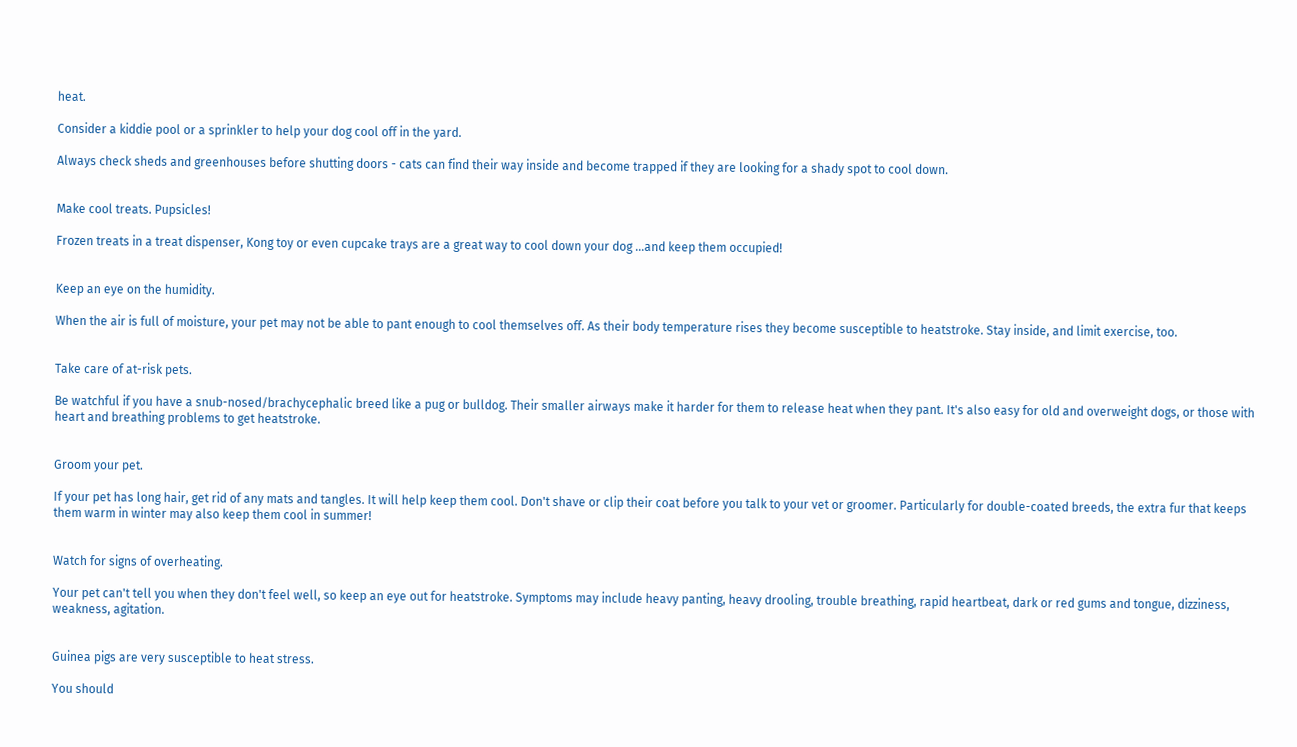heat.

Consider a kiddie pool or a sprinkler to help your dog cool off in the yard.

Always check sheds and greenhouses before shutting doors - cats can find their way inside and become trapped if they are looking for a shady spot to cool down.


Make cool treats. Pupsicles!

Frozen treats in a treat dispenser, Kong toy or even cupcake trays are a great way to cool down your dog ...and keep them occupied!


Keep an eye on the humidity.

When the air is full of moisture, your pet may not be able to pant enough to cool themselves off. As their body temperature rises they become susceptible to heatstroke. Stay inside, and limit exercise, too.


Take care of at-risk pets.

Be watchful if you have a snub-nosed/brachycephalic breed like a pug or bulldog. Their smaller airways make it harder for them to release heat when they pant. It's also easy for old and overweight dogs, or those with heart and breathing problems to get heatstroke.


Groom your pet.

If your pet has long hair, get rid of any mats and tangles. It will help keep them cool. Don't shave or clip their coat before you talk to your vet or groomer. Particularly for double-coated breeds, the extra fur that keeps them warm in winter may also keep them cool in summer!


Watch for signs of overheating.

Your pet can't tell you when they don't feel well, so keep an eye out for heatstroke. Symptoms may include heavy panting, heavy drooling, trouble breathing, rapid heartbeat, dark or red gums and tongue, dizziness, weakness, agitation.


Guinea pigs are very susceptible to heat stress.

You should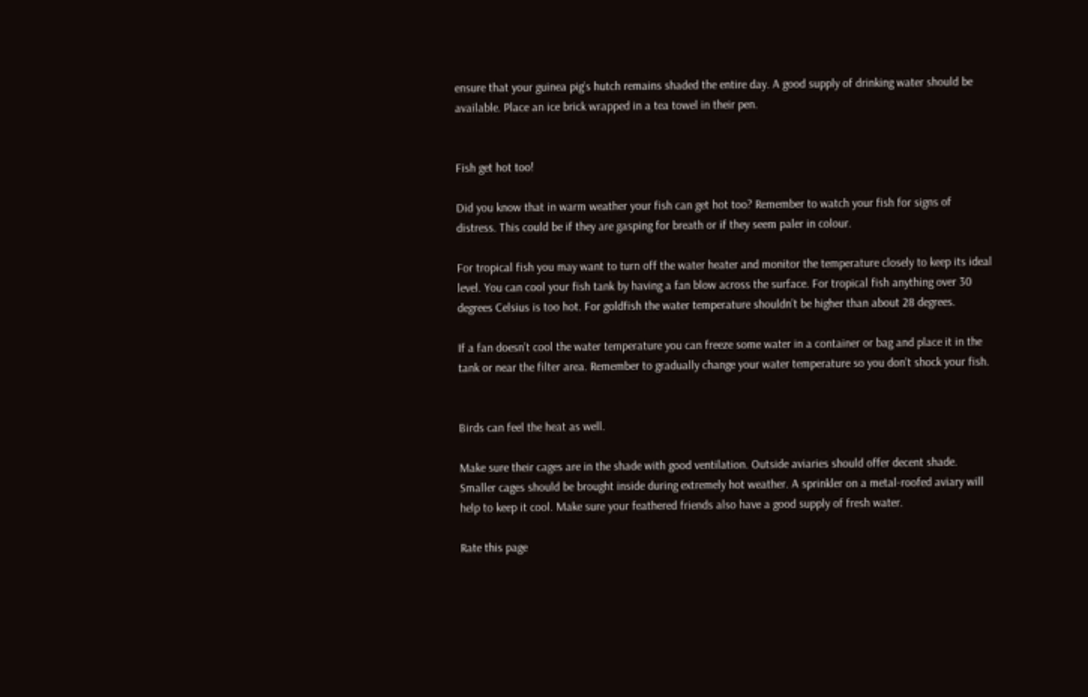ensure that your guinea pig’s hutch remains shaded the entire day. A good supply of drinking water should be available. Place an ice brick wrapped in a tea towel in their pen.


Fish get hot too!

Did you know that in warm weather your fish can get hot too? Remember to watch your fish for signs of distress. This could be if they are gasping for breath or if they seem paler in colour.

For tropical fish you may want to turn off the water heater and monitor the temperature closely to keep its ideal level. You can cool your fish tank by having a fan blow across the surface. For tropical fish anything over 30 degrees Celsius is too hot. For goldfish the water temperature shouldn’t be higher than about 28 degrees.

If a fan doesn’t cool the water temperature you can freeze some water in a container or bag and place it in the tank or near the filter area. Remember to gradually change your water temperature so you don’t shock your fish.


Birds can feel the heat as well.

Make sure their cages are in the shade with good ventilation. Outside aviaries should offer decent shade. Smaller cages should be brought inside during extremely hot weather. A sprinkler on a metal-roofed aviary will help to keep it cool. Make sure your feathered friends also have a good supply of fresh water.

Rate this page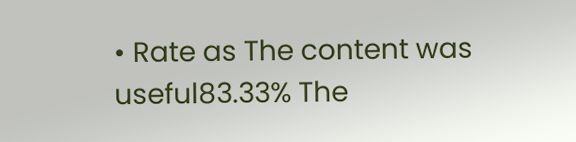• Rate as The content was useful83.33% The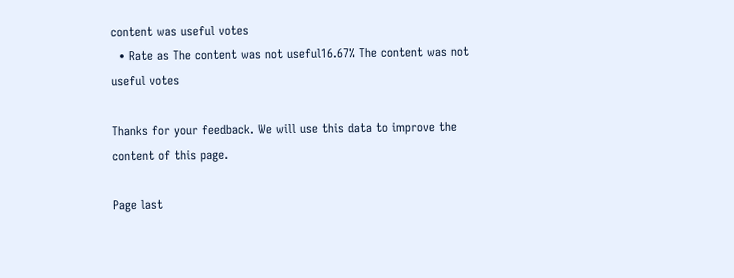content was useful votes
  • Rate as The content was not useful16.67% The content was not useful votes

Thanks for your feedback. We will use this data to improve the content of this page.

Page last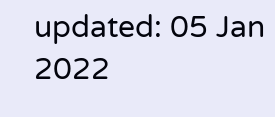updated: 05 Jan 2022